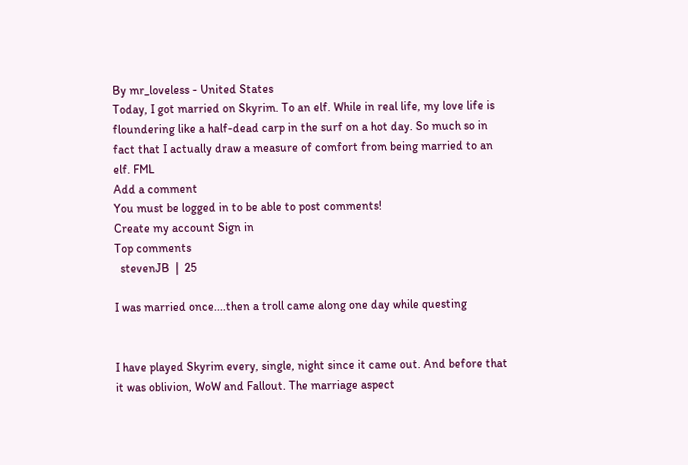By mr_loveless - United States
Today, I got married on Skyrim. To an elf. While in real life, my love life is floundering like a half-dead carp in the surf on a hot day. So much so in fact that I actually draw a measure of comfort from being married to an elf. FML
Add a comment
You must be logged in to be able to post comments!
Create my account Sign in
Top comments
  stevenJB  |  25

I was married once....then a troll came along one day while questing


I have played Skyrim every, single, night since it came out. And before that it was oblivion, WoW and Fallout. The marriage aspect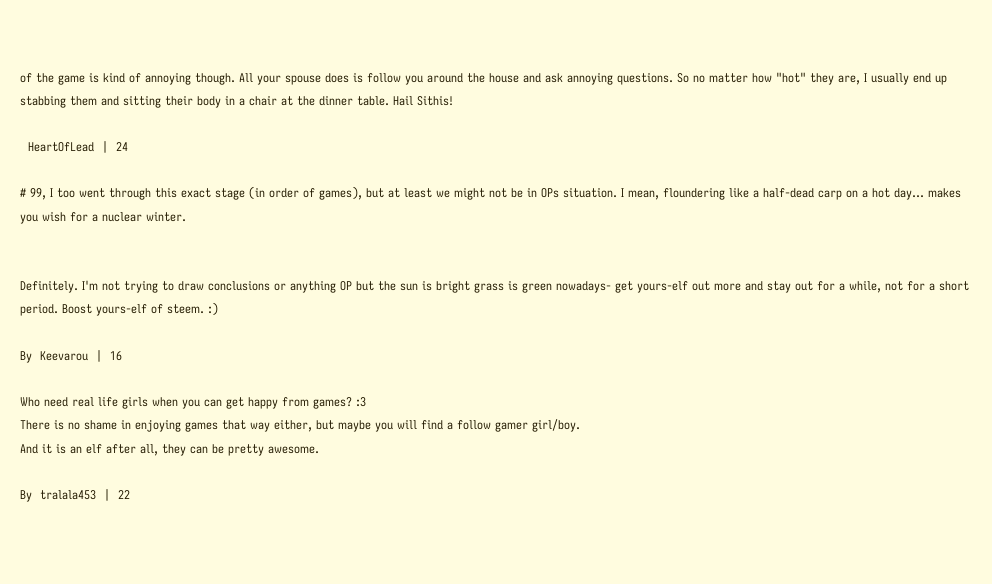of the game is kind of annoying though. All your spouse does is follow you around the house and ask annoying questions. So no matter how "hot" they are, I usually end up stabbing them and sitting their body in a chair at the dinner table. Hail Sithis!

  HeartOfLead  |  24

# 99, I too went through this exact stage (in order of games), but at least we might not be in OPs situation. I mean, floundering like a half-dead carp on a hot day... makes you wish for a nuclear winter.


Definitely. I'm not trying to draw conclusions or anything OP but the sun is bright grass is green nowadays- get yours-elf out more and stay out for a while, not for a short period. Boost yours-elf of steem. :)

By  Keevarou  |  16

Who need real life girls when you can get happy from games? :3
There is no shame in enjoying games that way either, but maybe you will find a follow gamer girl/boy.
And it is an elf after all, they can be pretty awesome.

By  tralala453  |  22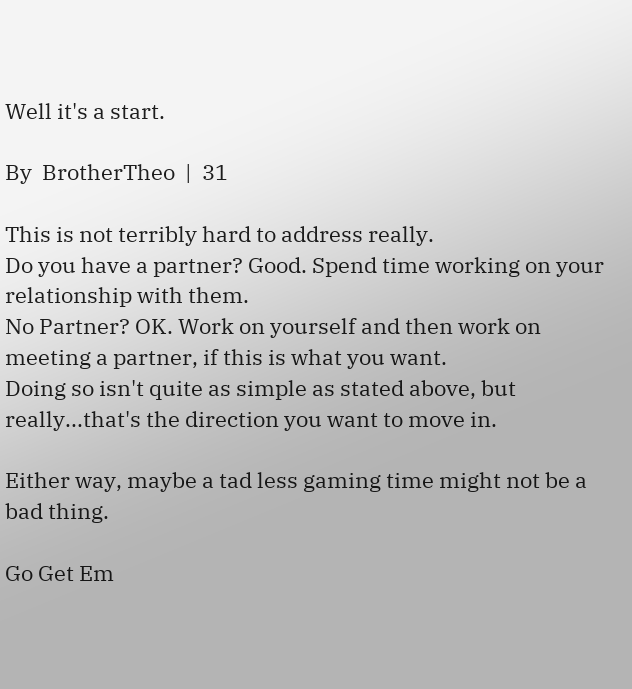Well it's a start.

By  BrotherTheo  |  31

This is not terribly hard to address really.
Do you have a partner? Good. Spend time working on your relationship with them.
No Partner? OK. Work on yourself and then work on meeting a partner, if this is what you want.
Doing so isn't quite as simple as stated above, but really...that's the direction you want to move in.

Either way, maybe a tad less gaming time might not be a bad thing.

Go Get Em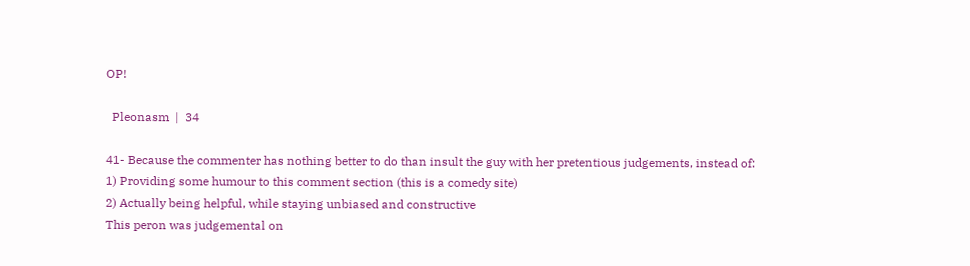OP!

  Pleonasm  |  34

41- Because the commenter has nothing better to do than insult the guy with her pretentious judgements, instead of:
1) Providing some humour to this comment section (this is a comedy site)
2) Actually being helpful, while staying unbiased and constructive
This peron was judgemental on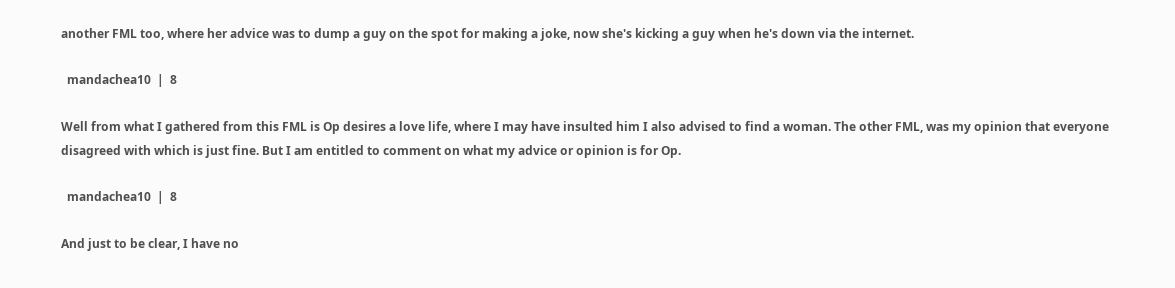another FML too, where her advice was to dump a guy on the spot for making a joke, now she's kicking a guy when he's down via the internet.

  mandachea10  |  8

Well from what I gathered from this FML is Op desires a love life, where I may have insulted him I also advised to find a woman. The other FML, was my opinion that everyone disagreed with which is just fine. But I am entitled to comment on what my advice or opinion is for Op.

  mandachea10  |  8

And just to be clear, I have no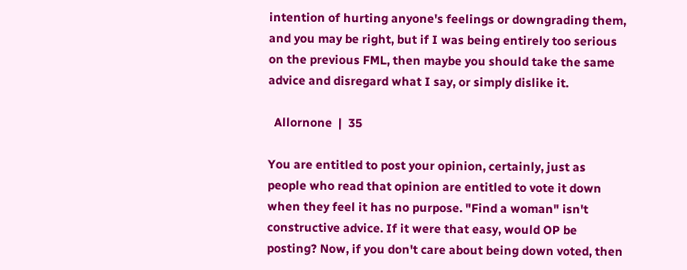intention of hurting anyone's feelings or downgrading them, and you may be right, but if I was being entirely too serious on the previous FML, then maybe you should take the same advice and disregard what I say, or simply dislike it.

  Allornone  |  35

You are entitled to post your opinion, certainly, just as people who read that opinion are entitled to vote it down when they feel it has no purpose. "Find a woman" isn't constructive advice. If it were that easy, would OP be posting? Now, if you don't care about being down voted, then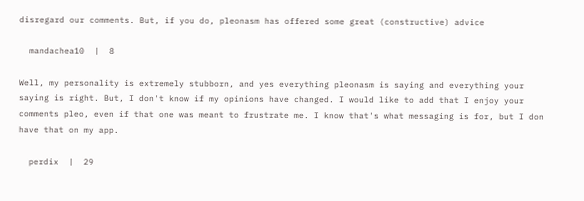disregard our comments. But, if you do, pleonasm has offered some great (constructive) advice

  mandachea10  |  8

Well, my personality is extremely stubborn, and yes everything pleonasm is saying and everything your saying is right. But, I don't know if my opinions have changed. I would like to add that I enjoy your comments pleo, even if that one was meant to frustrate me. I know that's what messaging is for, but I don have that on my app.

  perdix  |  29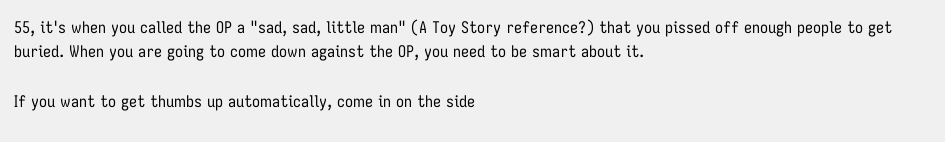55, it's when you called the OP a "sad, sad, little man" (A Toy Story reference?) that you pissed off enough people to get buried. When you are going to come down against the OP, you need to be smart about it.

If you want to get thumbs up automatically, come in on the side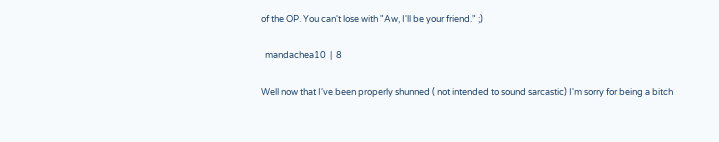of the OP. You can't lose with "Aw, I'll be your friend." ;)

  mandachea10  |  8

Well now that I've been properly shunned ( not intended to sound sarcastic) I'm sorry for being a bitch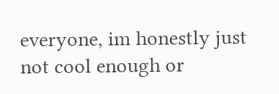everyone, im honestly just not cool enough or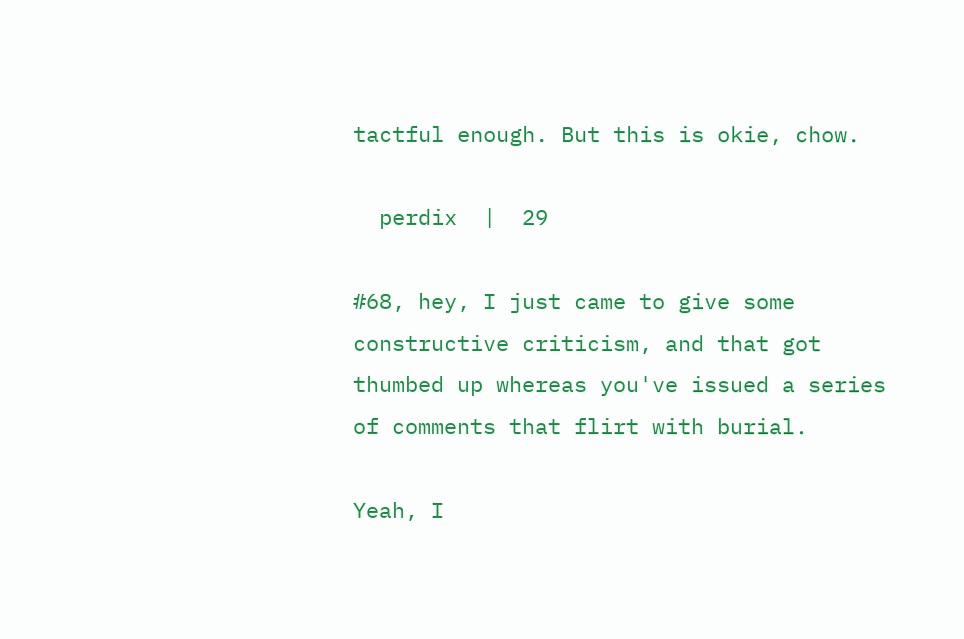tactful enough. But this is okie, chow.

  perdix  |  29

#68, hey, I just came to give some constructive criticism, and that got thumbed up whereas you've issued a series of comments that flirt with burial.

Yeah, I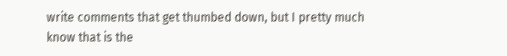write comments that get thumbed down, but I pretty much know that is the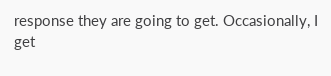response they are going to get. Occasionally, I get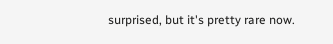surprised, but it's pretty rare now.